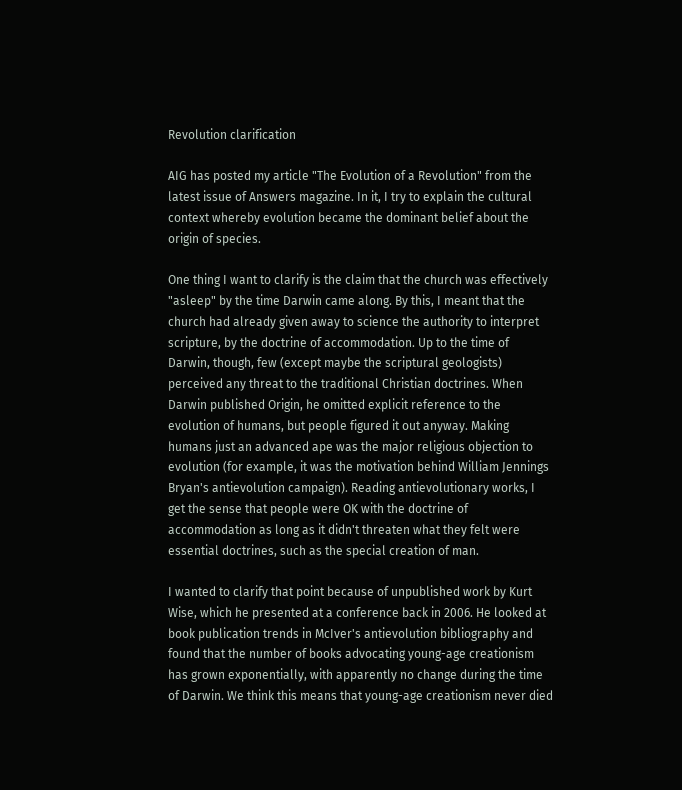Revolution clarification

AIG has posted my article "The Evolution of a Revolution" from the latest issue of Answers magazine. In it, I try to explain the cultural context whereby evolution became the dominant belief about the origin of species.

One thing I want to clarify is the claim that the church was effectively "asleep" by the time Darwin came along. By this, I meant that the church had already given away to science the authority to interpret scripture, by the doctrine of accommodation. Up to the time of Darwin, though, few (except maybe the scriptural geologists) perceived any threat to the traditional Christian doctrines. When Darwin published Origin, he omitted explicit reference to the evolution of humans, but people figured it out anyway. Making humans just an advanced ape was the major religious objection to evolution (for example, it was the motivation behind William Jennings Bryan's antievolution campaign). Reading antievolutionary works, I get the sense that people were OK with the doctrine of accommodation as long as it didn't threaten what they felt were essential doctrines, such as the special creation of man.

I wanted to clarify that point because of unpublished work by Kurt Wise, which he presented at a conference back in 2006. He looked at book publication trends in McIver's antievolution bibliography and found that the number of books advocating young-age creationism has grown exponentially, with apparently no change during the time of Darwin. We think this means that young-age creationism never died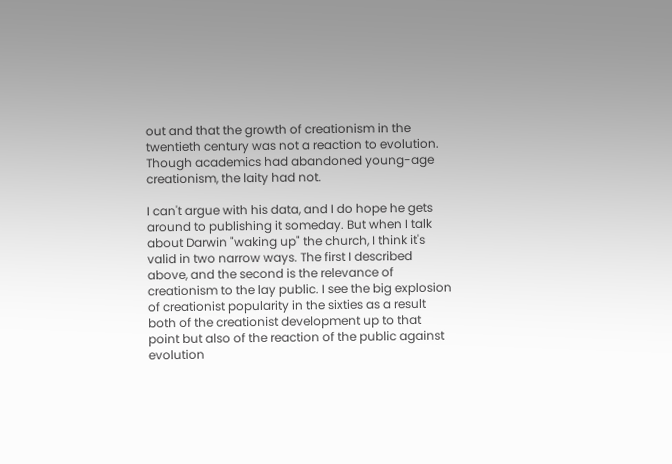out and that the growth of creationism in the twentieth century was not a reaction to evolution. Though academics had abandoned young-age creationism, the laity had not.

I can't argue with his data, and I do hope he gets around to publishing it someday. But when I talk about Darwin "waking up" the church, I think it's valid in two narrow ways. The first I described above, and the second is the relevance of creationism to the lay public. I see the big explosion of creationist popularity in the sixties as a result both of the creationist development up to that point but also of the reaction of the public against evolution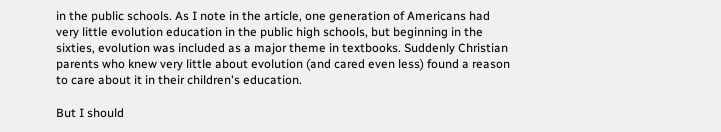in the public schools. As I note in the article, one generation of Americans had very little evolution education in the public high schools, but beginning in the sixties, evolution was included as a major theme in textbooks. Suddenly Christian parents who knew very little about evolution (and cared even less) found a reason to care about it in their children's education.

But I should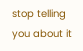stop telling you about it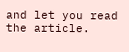and let you read the article.